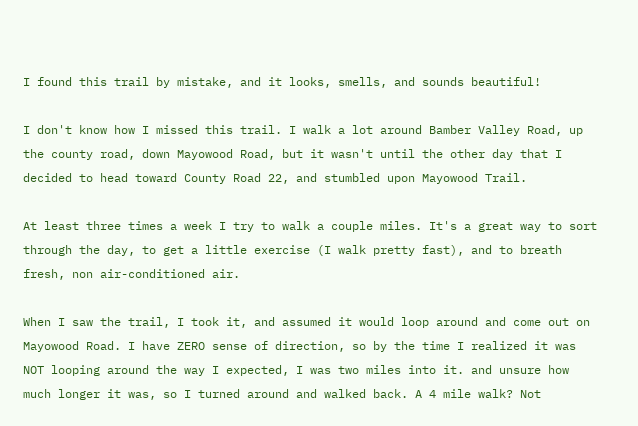I found this trail by mistake, and it looks, smells, and sounds beautiful!

I don't know how I missed this trail. I walk a lot around Bamber Valley Road, up the county road, down Mayowood Road, but it wasn't until the other day that I decided to head toward County Road 22, and stumbled upon Mayowood Trail.

At least three times a week I try to walk a couple miles. It's a great way to sort through the day, to get a little exercise (I walk pretty fast), and to breath fresh, non air-conditioned air.

When I saw the trail, I took it, and assumed it would loop around and come out on Mayowood Road. I have ZERO sense of direction, so by the time I realized it was NOT looping around the way I expected, I was two miles into it. and unsure how much longer it was, so I turned around and walked back. A 4 mile walk? Not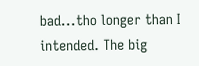bad...tho longer than I intended. The big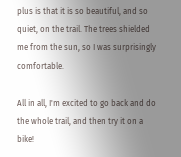plus is that it is so beautiful, and so quiet, on the trail. The trees shielded me from the sun, so I was surprisingly comfortable.

All in all, I'm excited to go back and do the whole trail, and then try it on a bike!